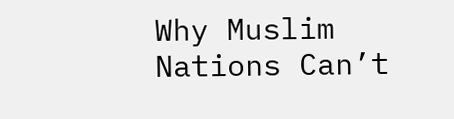Why Muslim Nations Can’t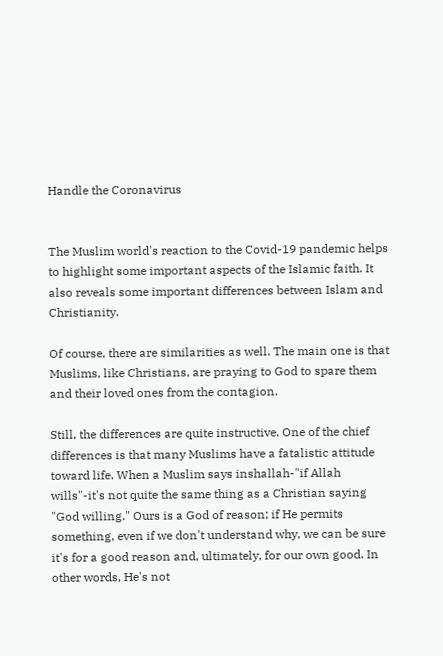Handle the Coronavirus


The Muslim world's reaction to the Covid-19 pandemic helps to highlight some important aspects of the Islamic faith. It also reveals some important differences between Islam and Christianity.

Of course, there are similarities as well. The main one is that Muslims, like Christians, are praying to God to spare them and their loved ones from the contagion.

Still, the differences are quite instructive. One of the chief differences is that many Muslims have a fatalistic attitude toward life. When a Muslim says inshallah-"if Allah wills"-it's not quite the same thing as a Christian saying "God willing." Ours is a God of reason; if He permits something, even if we don't understand why, we can be sure it's for a good reason and, ultimately, for our own good. In other words, He's not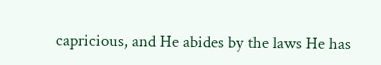capricious, and He abides by the laws He has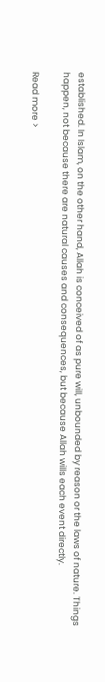established. In Islam, on the other hand, Allah is conceived of as pure will, unbounded by reason or the laws of nature. Things happen, not because there are natural causes and consequences, but because Allah wills each event directly.

Read more >